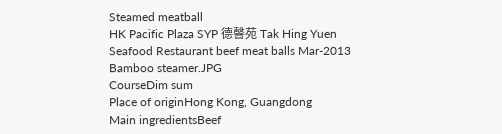Steamed meatball
HK Pacific Plaza SYP 德韾苑 Tak Hing Yuen Seafood Restaurant beef meat balls Mar-2013 Bamboo steamer.JPG
CourseDim sum
Place of originHong Kong, Guangdong
Main ingredientsBeef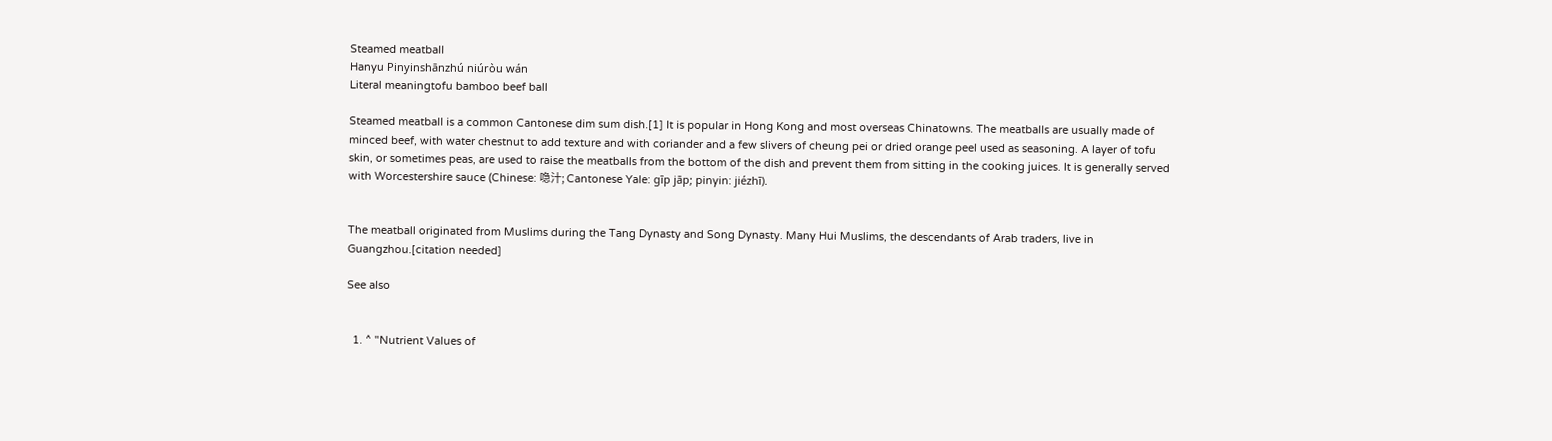Steamed meatball
Hanyu Pinyinshānzhú niúròu wán
Literal meaningtofu bamboo beef ball

Steamed meatball is a common Cantonese dim sum dish.[1] It is popular in Hong Kong and most overseas Chinatowns. The meatballs are usually made of minced beef, with water chestnut to add texture and with coriander and a few slivers of cheung pei or dried orange peel used as seasoning. A layer of tofu skin, or sometimes peas, are used to raise the meatballs from the bottom of the dish and prevent them from sitting in the cooking juices. It is generally served with Worcestershire sauce (Chinese: 喼汁; Cantonese Yale: gīp jāp; pinyin: jiézhī).


The meatball originated from Muslims during the Tang Dynasty and Song Dynasty. Many Hui Muslims, the descendants of Arab traders, live in Guangzhou.[citation needed]

See also


  1. ^ "Nutrient Values of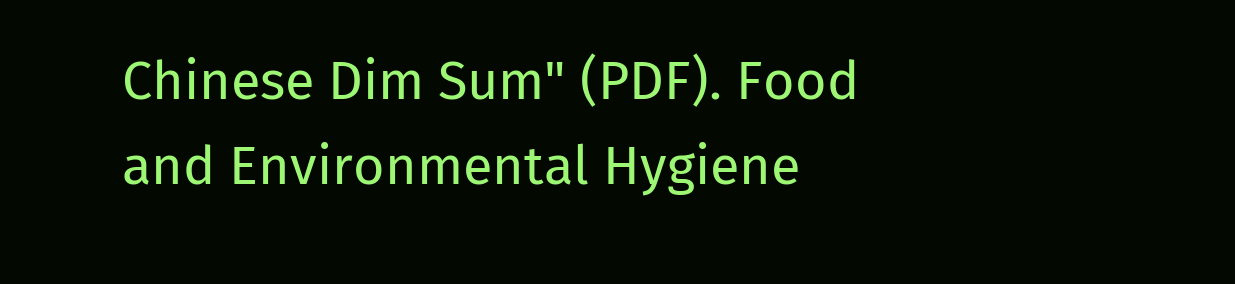Chinese Dim Sum" (PDF). Food and Environmental Hygiene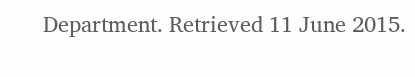Department. Retrieved 11 June 2015.